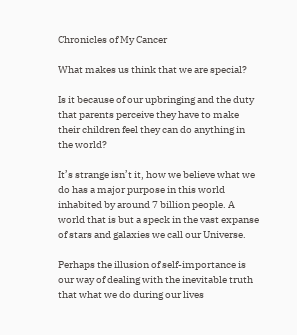Chronicles of My Cancer

What makes us think that we are special?

Is it because of our upbringing and the duty that parents perceive they have to make their children feel they can do anything in the world?

It’s strange isn’t it, how we believe what we do has a major purpose in this world inhabited by around 7 billion people. A world that is but a speck in the vast expanse of stars and galaxies we call our Universe.

Perhaps the illusion of self-importance is our way of dealing with the inevitable truth that what we do during our lives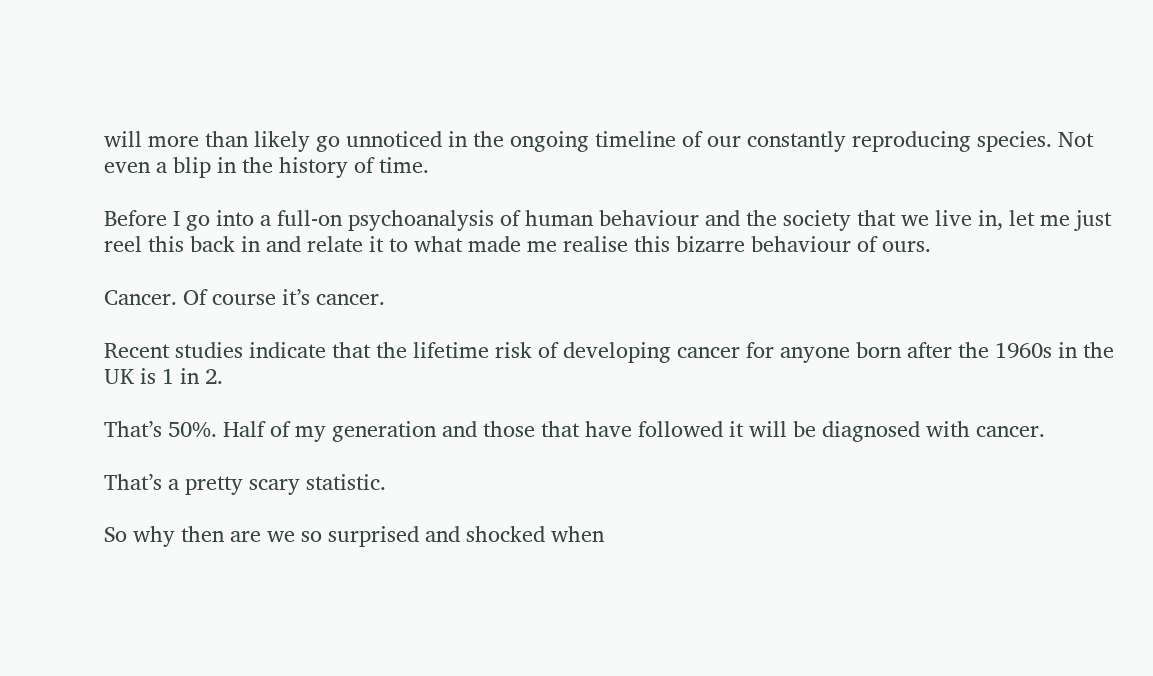will more than likely go unnoticed in the ongoing timeline of our constantly reproducing species. Not even a blip in the history of time.

Before I go into a full-on psychoanalysis of human behaviour and the society that we live in, let me just reel this back in and relate it to what made me realise this bizarre behaviour of ours.

Cancer. Of course it’s cancer.

Recent studies indicate that the lifetime risk of developing cancer for anyone born after the 1960s in the UK is 1 in 2.

That’s 50%. Half of my generation and those that have followed it will be diagnosed with cancer.

That’s a pretty scary statistic.

So why then are we so surprised and shocked when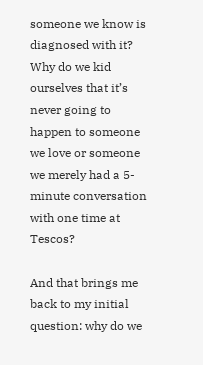someone we know is diagnosed with it? Why do we kid ourselves that it’s never going to happen to someone we love or someone we merely had a 5-minute conversation with one time at Tescos?

And that brings me back to my initial question: why do we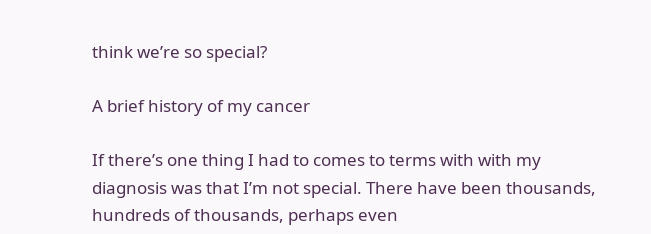think we’re so special?

A brief history of my cancer

If there’s one thing I had to comes to terms with with my diagnosis was that I’m not special. There have been thousands, hundreds of thousands, perhaps even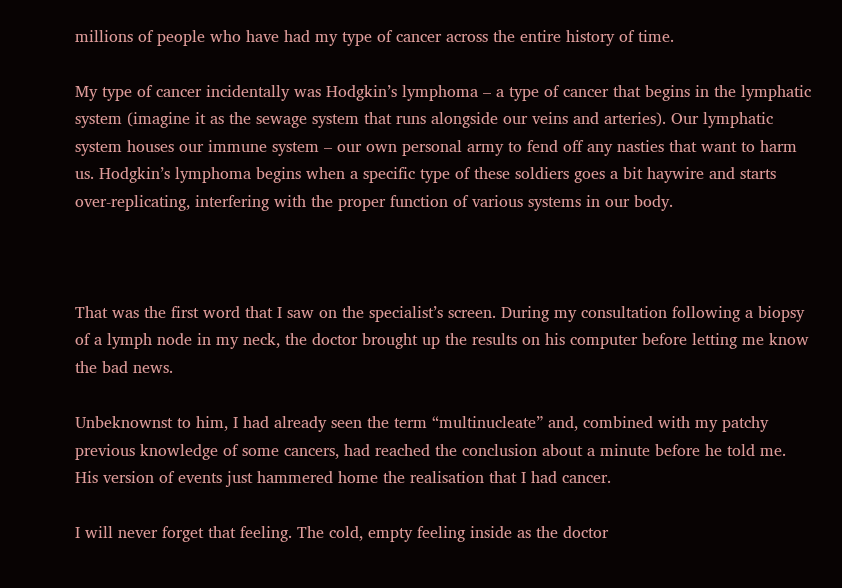millions of people who have had my type of cancer across the entire history of time.

My type of cancer incidentally was Hodgkin’s lymphoma – a type of cancer that begins in the lymphatic system (imagine it as the sewage system that runs alongside our veins and arteries). Our lymphatic system houses our immune system – our own personal army to fend off any nasties that want to harm us. Hodgkin’s lymphoma begins when a specific type of these soldiers goes a bit haywire and starts over-replicating, interfering with the proper function of various systems in our body.



That was the first word that I saw on the specialist’s screen. During my consultation following a biopsy of a lymph node in my neck, the doctor brought up the results on his computer before letting me know the bad news.

Unbeknownst to him, I had already seen the term “multinucleate” and, combined with my patchy previous knowledge of some cancers, had reached the conclusion about a minute before he told me. His version of events just hammered home the realisation that I had cancer.

I will never forget that feeling. The cold, empty feeling inside as the doctor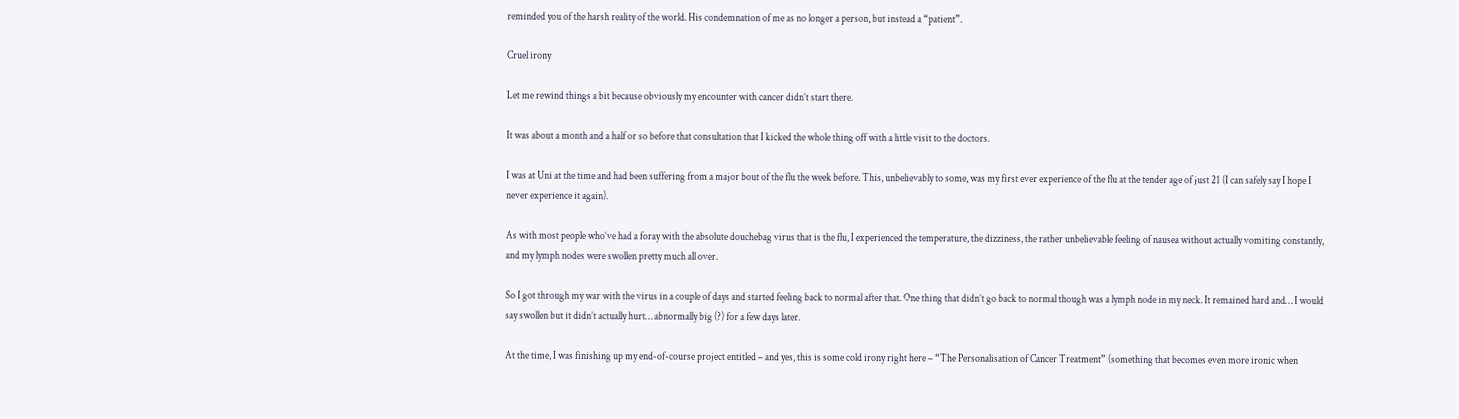reminded you of the harsh reality of the world. His condemnation of me as no longer a person, but instead a “patient”.

Cruel irony

Let me rewind things a bit because obviously my encounter with cancer didn’t start there.

It was about a month and a half or so before that consultation that I kicked the whole thing off with a little visit to the doctors.

I was at Uni at the time and had been suffering from a major bout of the flu the week before. This, unbelievably to some, was my first ever experience of the flu at the tender age of just 21 (I can safely say I hope I never experience it again).

As with most people who’ve had a foray with the absolute douchebag virus that is the flu, I experienced the temperature, the dizziness, the rather unbelievable feeling of nausea without actually vomiting constantly, and my lymph nodes were swollen pretty much all over.

So I got through my war with the virus in a couple of days and started feeling back to normal after that. One thing that didn’t go back to normal though was a lymph node in my neck. It remained hard and… I would say swollen but it didn’t actually hurt… abnormally big (?) for a few days later.

At the time, I was finishing up my end-of-course project entitled – and yes, this is some cold irony right here – “The Personalisation of Cancer Treatment” (something that becomes even more ironic when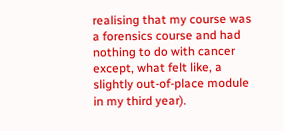realising that my course was a forensics course and had nothing to do with cancer except, what felt like, a slightly out-of-place module in my third year).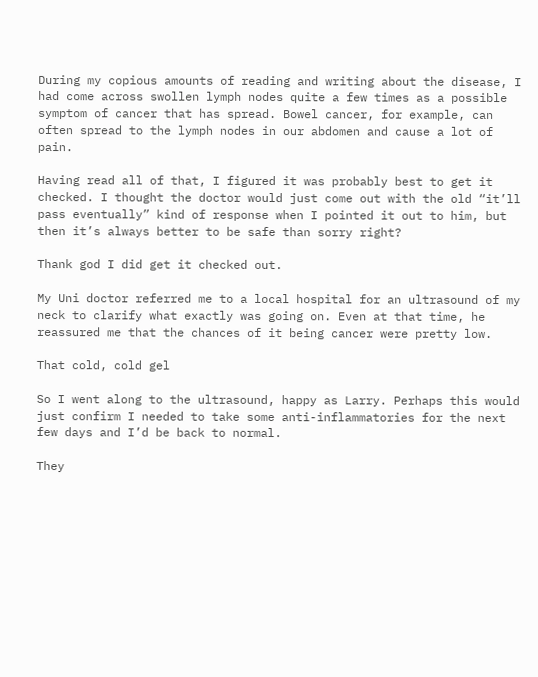During my copious amounts of reading and writing about the disease, I had come across swollen lymph nodes quite a few times as a possible symptom of cancer that has spread. Bowel cancer, for example, can often spread to the lymph nodes in our abdomen and cause a lot of pain.

Having read all of that, I figured it was probably best to get it checked. I thought the doctor would just come out with the old “it’ll pass eventually” kind of response when I pointed it out to him, but then it’s always better to be safe than sorry right?

Thank god I did get it checked out.

My Uni doctor referred me to a local hospital for an ultrasound of my neck to clarify what exactly was going on. Even at that time, he reassured me that the chances of it being cancer were pretty low.

That cold, cold gel

So I went along to the ultrasound, happy as Larry. Perhaps this would just confirm I needed to take some anti-inflammatories for the next few days and I’d be back to normal.

They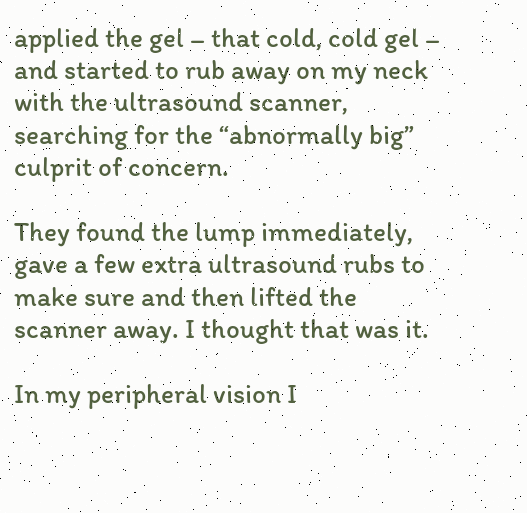applied the gel – that cold, cold gel – and started to rub away on my neck with the ultrasound scanner, searching for the “abnormally big” culprit of concern.

They found the lump immediately, gave a few extra ultrasound rubs to make sure and then lifted the scanner away. I thought that was it.

In my peripheral vision I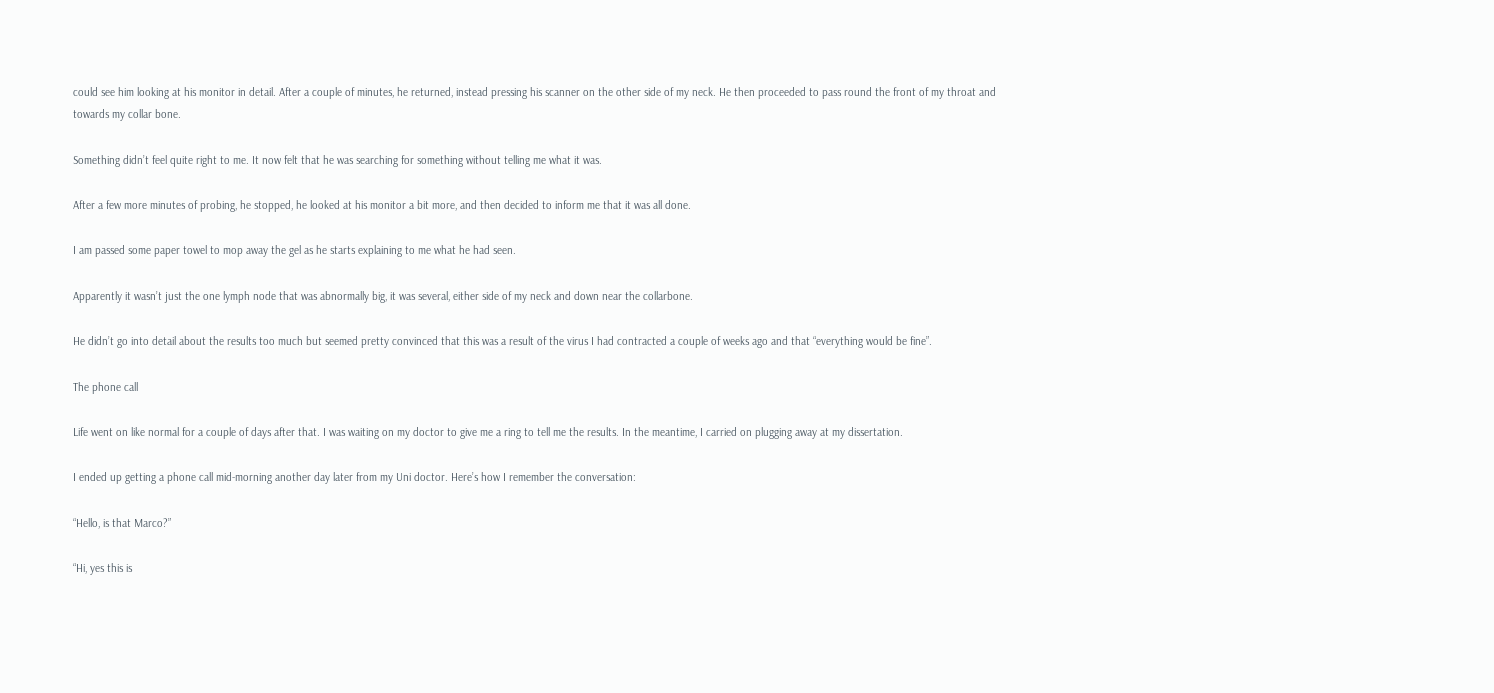could see him looking at his monitor in detail. After a couple of minutes, he returned, instead pressing his scanner on the other side of my neck. He then proceeded to pass round the front of my throat and towards my collar bone.

Something didn’t feel quite right to me. It now felt that he was searching for something without telling me what it was.

After a few more minutes of probing, he stopped, he looked at his monitor a bit more, and then decided to inform me that it was all done.

I am passed some paper towel to mop away the gel as he starts explaining to me what he had seen.

Apparently it wasn’t just the one lymph node that was abnormally big, it was several, either side of my neck and down near the collarbone.

He didn’t go into detail about the results too much but seemed pretty convinced that this was a result of the virus I had contracted a couple of weeks ago and that “everything would be fine”.

The phone call

Life went on like normal for a couple of days after that. I was waiting on my doctor to give me a ring to tell me the results. In the meantime, I carried on plugging away at my dissertation.

I ended up getting a phone call mid-morning another day later from my Uni doctor. Here’s how I remember the conversation:

“Hello, is that Marco?”

“Hi, yes this is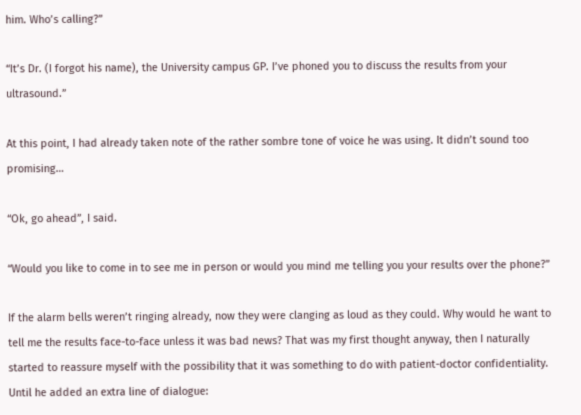him. Who’s calling?”

“It’s Dr. (I forgot his name), the University campus GP. I’ve phoned you to discuss the results from your ultrasound.”

At this point, I had already taken note of the rather sombre tone of voice he was using. It didn’t sound too promising…

“Ok, go ahead”, I said.

“Would you like to come in to see me in person or would you mind me telling you your results over the phone?”

If the alarm bells weren’t ringing already, now they were clanging as loud as they could. Why would he want to tell me the results face-to-face unless it was bad news? That was my first thought anyway, then I naturally started to reassure myself with the possibility that it was something to do with patient-doctor confidentiality. Until he added an extra line of dialogue: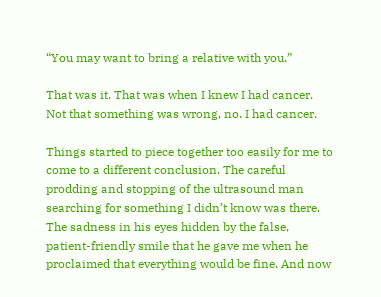“You may want to bring a relative with you.”

That was it. That was when I knew I had cancer. Not that something was wrong, no. I had cancer.

Things started to piece together too easily for me to come to a different conclusion. The careful prodding and stopping of the ultrasound man searching for something I didn’t know was there. The sadness in his eyes hidden by the false, patient-friendly smile that he gave me when he proclaimed that everything would be fine. And now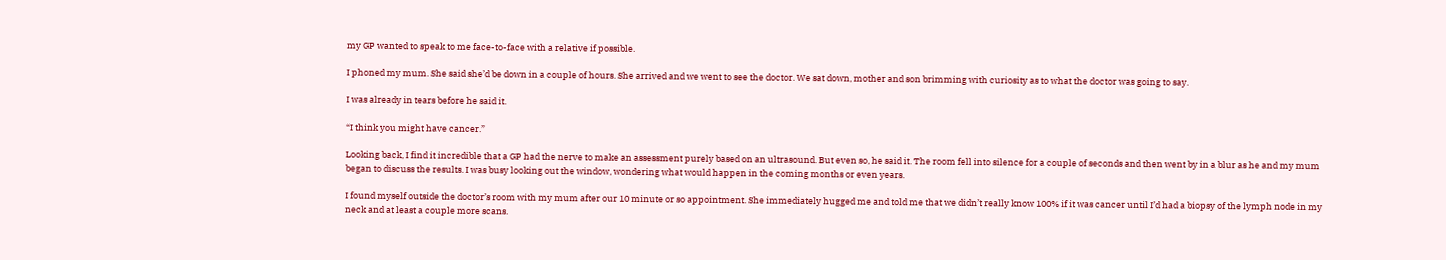my GP wanted to speak to me face-to-face with a relative if possible.

I phoned my mum. She said she’d be down in a couple of hours. She arrived and we went to see the doctor. We sat down, mother and son brimming with curiosity as to what the doctor was going to say.

I was already in tears before he said it.

“I think you might have cancer.”

Looking back, I find it incredible that a GP had the nerve to make an assessment purely based on an ultrasound. But even so, he said it. The room fell into silence for a couple of seconds and then went by in a blur as he and my mum began to discuss the results. I was busy looking out the window, wondering what would happen in the coming months or even years.

I found myself outside the doctor’s room with my mum after our 10 minute or so appointment. She immediately hugged me and told me that we didn’t really know 100% if it was cancer until I’d had a biopsy of the lymph node in my neck and at least a couple more scans.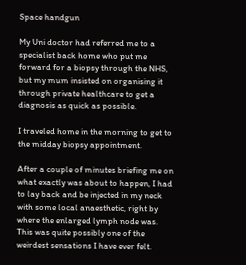Space handgun

My Uni doctor had referred me to a specialist back home who put me forward for a biopsy through the NHS, but my mum insisted on organising it through private healthcare to get a diagnosis as quick as possible.

I traveled home in the morning to get to the midday biopsy appointment.

After a couple of minutes briefing me on what exactly was about to happen, I had to lay back and be injected in my neck with some local anaesthetic, right by where the enlarged lymph node was. This was quite possibly one of the weirdest sensations I have ever felt.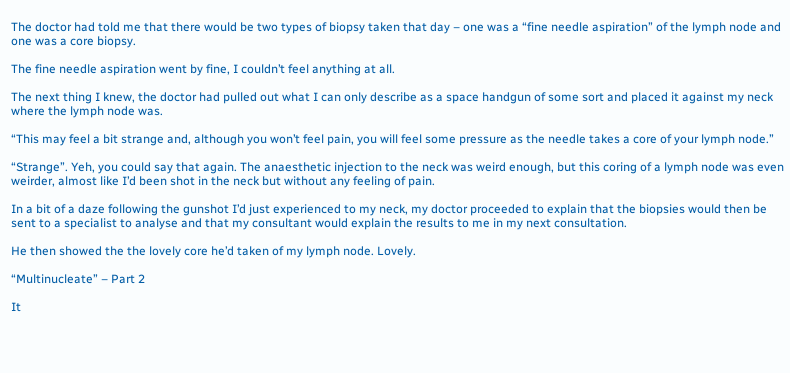The doctor had told me that there would be two types of biopsy taken that day – one was a “fine needle aspiration” of the lymph node and one was a core biopsy.

The fine needle aspiration went by fine, I couldn’t feel anything at all.

The next thing I knew, the doctor had pulled out what I can only describe as a space handgun of some sort and placed it against my neck where the lymph node was.

“This may feel a bit strange and, although you won’t feel pain, you will feel some pressure as the needle takes a core of your lymph node.”

“Strange”. Yeh, you could say that again. The anaesthetic injection to the neck was weird enough, but this coring of a lymph node was even weirder, almost like I’d been shot in the neck but without any feeling of pain.

In a bit of a daze following the gunshot I’d just experienced to my neck, my doctor proceeded to explain that the biopsies would then be sent to a specialist to analyse and that my consultant would explain the results to me in my next consultation.

He then showed the the lovely core he’d taken of my lymph node. Lovely.

“Multinucleate” – Part 2

It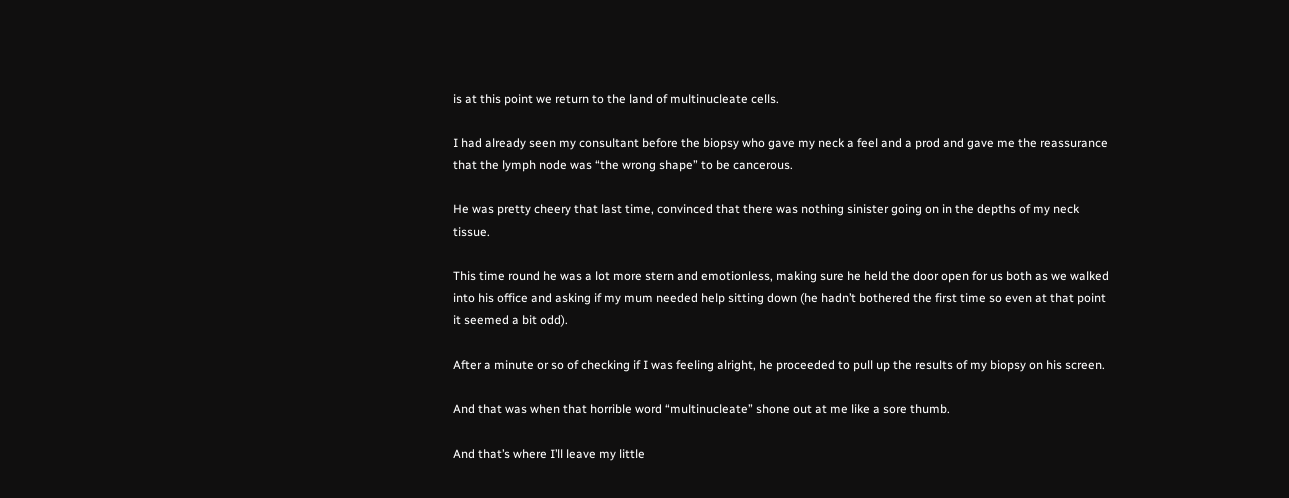is at this point we return to the land of multinucleate cells.

I had already seen my consultant before the biopsy who gave my neck a feel and a prod and gave me the reassurance that the lymph node was “the wrong shape” to be cancerous.

He was pretty cheery that last time, convinced that there was nothing sinister going on in the depths of my neck tissue.

This time round he was a lot more stern and emotionless, making sure he held the door open for us both as we walked into his office and asking if my mum needed help sitting down (he hadn’t bothered the first time so even at that point it seemed a bit odd).

After a minute or so of checking if I was feeling alright, he proceeded to pull up the results of my biopsy on his screen.

And that was when that horrible word “multinucleate” shone out at me like a sore thumb.

And that’s where I’ll leave my little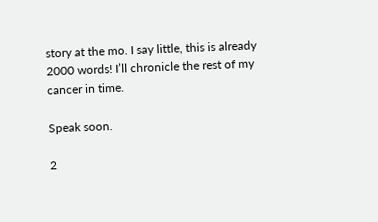story at the mo. I say little, this is already 2000 words! I’ll chronicle the rest of my cancer in time.

Speak soon.

2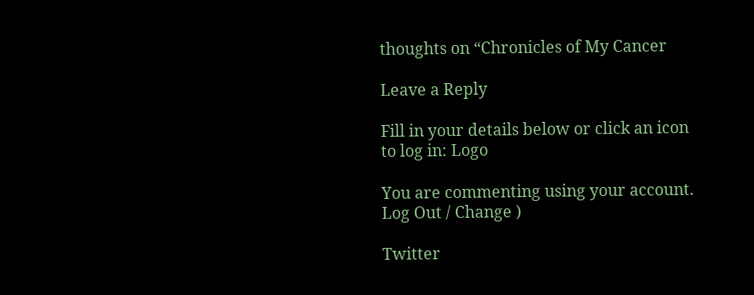thoughts on “Chronicles of My Cancer

Leave a Reply

Fill in your details below or click an icon to log in: Logo

You are commenting using your account. Log Out / Change )

Twitter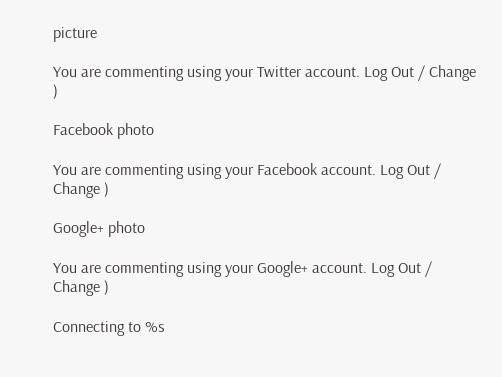picture

You are commenting using your Twitter account. Log Out / Change )

Facebook photo

You are commenting using your Facebook account. Log Out / Change )

Google+ photo

You are commenting using your Google+ account. Log Out / Change )

Connecting to %s